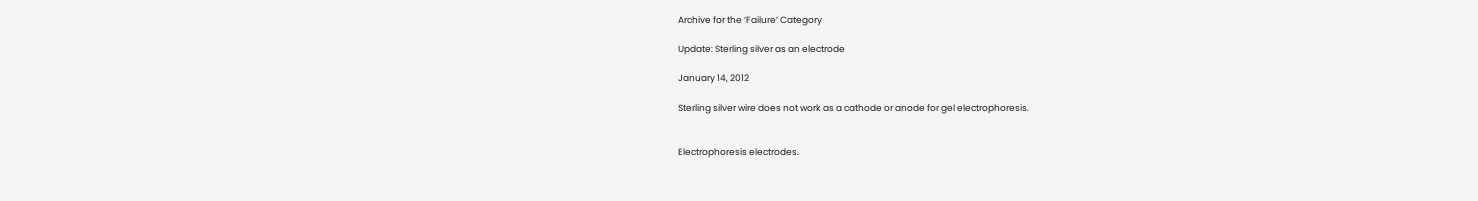Archive for the ‘Failure’ Category

Update: Sterling silver as an electrode

January 14, 2012

Sterling silver wire does not work as a cathode or anode for gel electrophoresis.


Electrophoresis electrodes.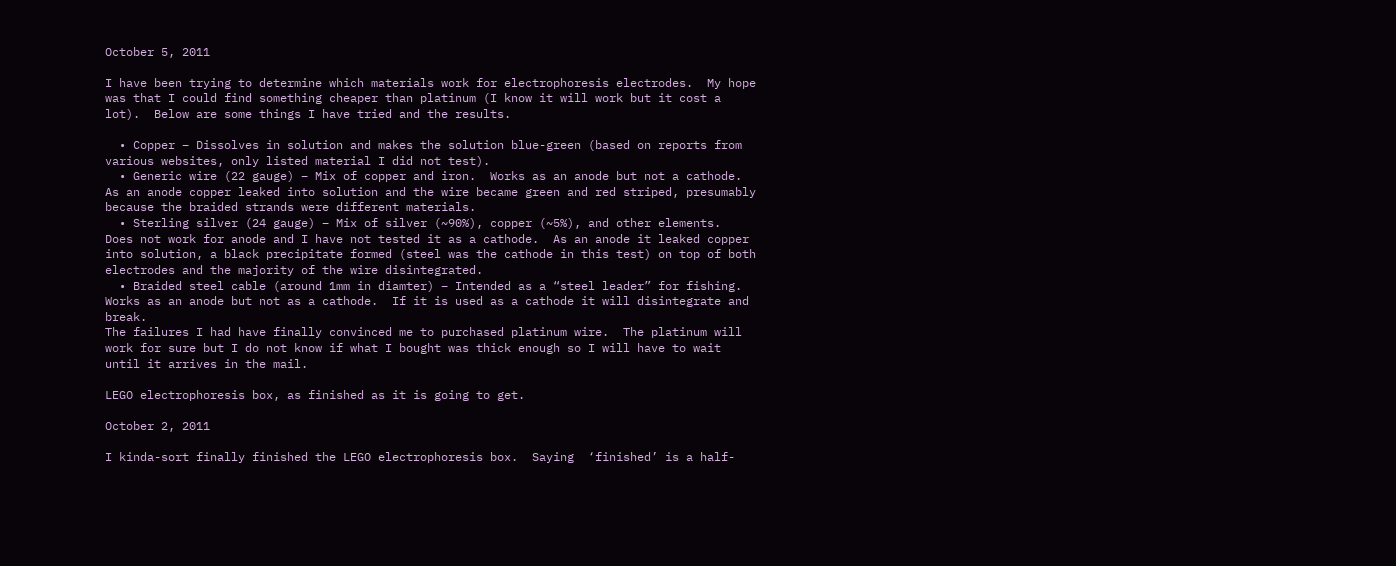October 5, 2011

I have been trying to determine which materials work for electrophoresis electrodes.  My hope was that I could find something cheaper than platinum (I know it will work but it cost a lot).  Below are some things I have tried and the results.

  • Copper – Dissolves in solution and makes the solution blue-green (based on reports from various websites, only listed material I did not test).
  • Generic wire (22 gauge) – Mix of copper and iron.  Works as an anode but not a cathode.  As an anode copper leaked into solution and the wire became green and red striped, presumably because the braided strands were different materials.
  • Sterling silver (24 gauge) – Mix of silver (~90%), copper (~5%), and other elements.  Does not work for anode and I have not tested it as a cathode.  As an anode it leaked copper into solution, a black precipitate formed (steel was the cathode in this test) on top of both electrodes and the majority of the wire disintegrated.
  • Braided steel cable (around 1mm in diamter) – Intended as a “steel leader” for fishing.  Works as an anode but not as a cathode.  If it is used as a cathode it will disintegrate and break.
The failures I had have finally convinced me to purchased platinum wire.  The platinum will work for sure but I do not know if what I bought was thick enough so I will have to wait until it arrives in the mail.

LEGO electrophoresis box, as finished as it is going to get.

October 2, 2011

I kinda-sort finally finished the LEGO electrophoresis box.  Saying  ‘finished’ is a half-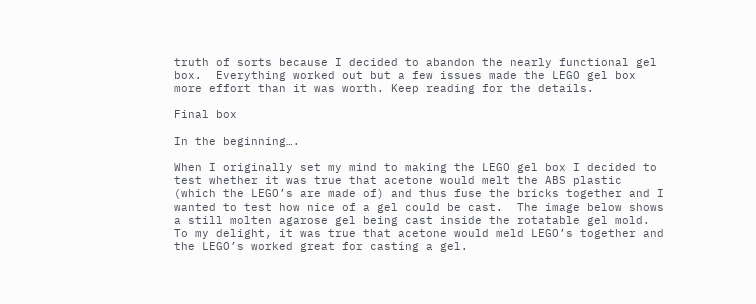truth of sorts because I decided to abandon the nearly functional gel box.  Everything worked out but a few issues made the LEGO gel box more effort than it was worth. Keep reading for the details.

Final box

In the beginning….

When I originally set my mind to making the LEGO gel box I decided to test whether it was true that acetone would melt the ABS plastic (which the LEGO’s are made of) and thus fuse the bricks together and I wanted to test how nice of a gel could be cast.  The image below shows a still molten agarose gel being cast inside the rotatable gel mold.  To my delight, it was true that acetone would meld LEGO’s together and the LEGO’s worked great for casting a gel.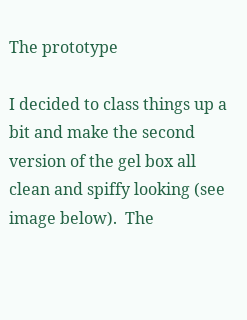The prototype

I decided to class things up a bit and make the second version of the gel box all clean and spiffy looking (see image below).  The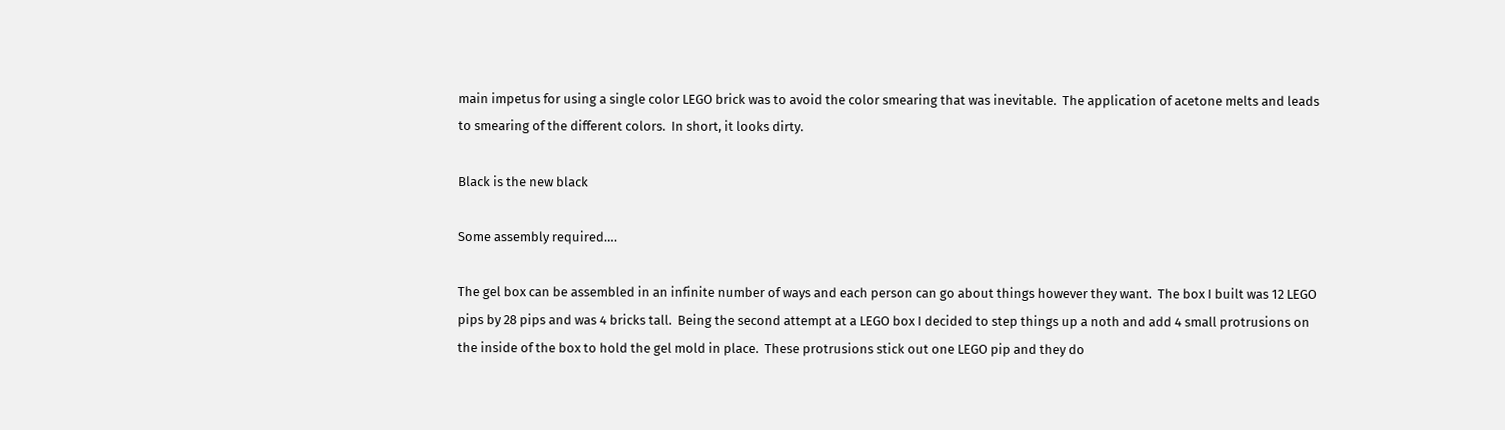main impetus for using a single color LEGO brick was to avoid the color smearing that was inevitable.  The application of acetone melts and leads to smearing of the different colors.  In short, it looks dirty.

Black is the new black

Some assembly required….

The gel box can be assembled in an infinite number of ways and each person can go about things however they want.  The box I built was 12 LEGO pips by 28 pips and was 4 bricks tall.  Being the second attempt at a LEGO box I decided to step things up a noth and add 4 small protrusions on the inside of the box to hold the gel mold in place.  These protrusions stick out one LEGO pip and they do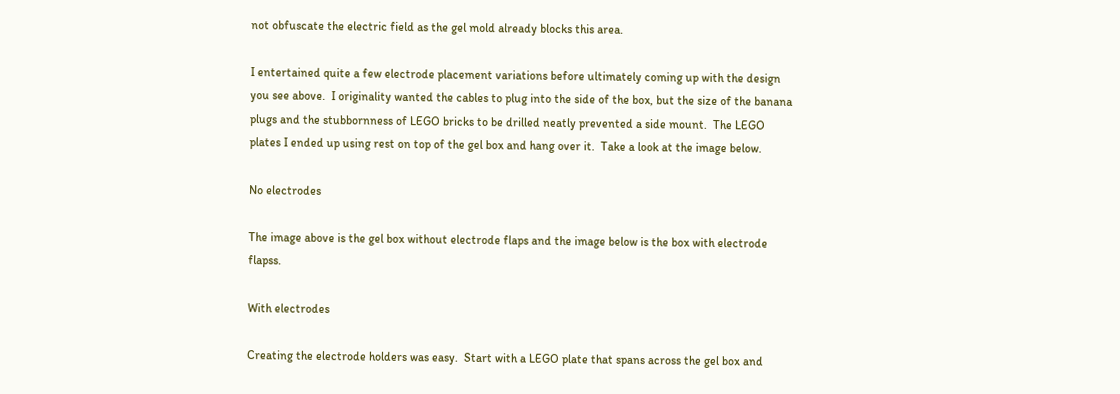not obfuscate the electric field as the gel mold already blocks this area.

I entertained quite a few electrode placement variations before ultimately coming up with the design you see above.  I originality wanted the cables to plug into the side of the box, but the size of the banana plugs and the stubbornness of LEGO bricks to be drilled neatly prevented a side mount.  The LEGO plates I ended up using rest on top of the gel box and hang over it.  Take a look at the image below.

No electrodes

The image above is the gel box without electrode flaps and the image below is the box with electrode flapss.

With electrodes

Creating the electrode holders was easy.  Start with a LEGO plate that spans across the gel box and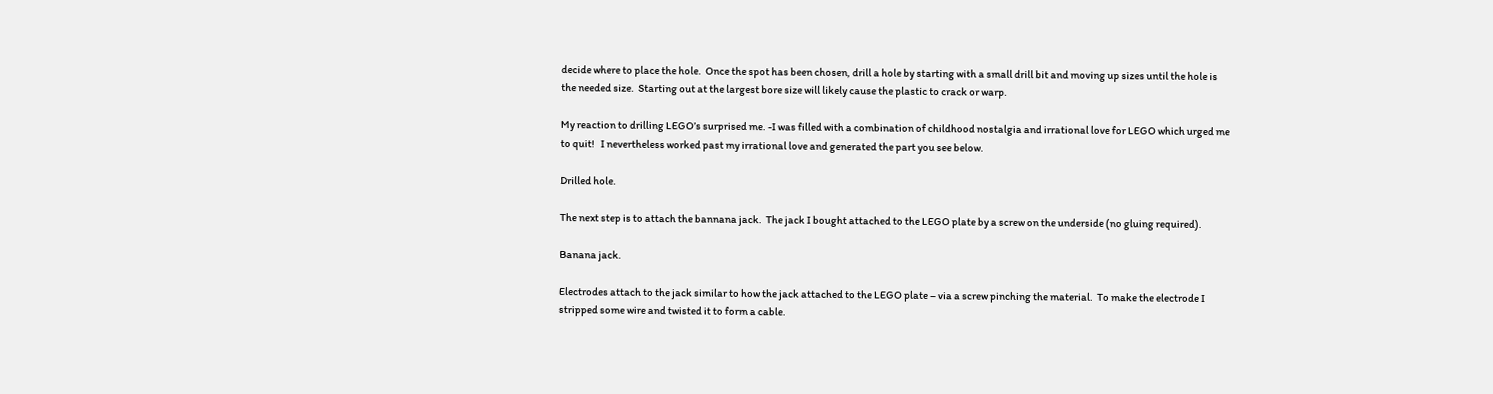decide where to place the hole.  Once the spot has been chosen, drill a hole by starting with a small drill bit and moving up sizes until the hole is the needed size.  Starting out at the largest bore size will likely cause the plastic to crack or warp.

My reaction to drilling LEGO’s surprised me. -I was filled with a combination of childhood nostalgia and irrational love for LEGO which urged me to quit!   I nevertheless worked past my irrational love and generated the part you see below.

Drilled hole.

The next step is to attach the bannana jack.  The jack I bought attached to the LEGO plate by a screw on the underside (no gluing required).

Banana jack.

Electrodes attach to the jack similar to how the jack attached to the LEGO plate – via a screw pinching the material.  To make the electrode I stripped some wire and twisted it to form a cable.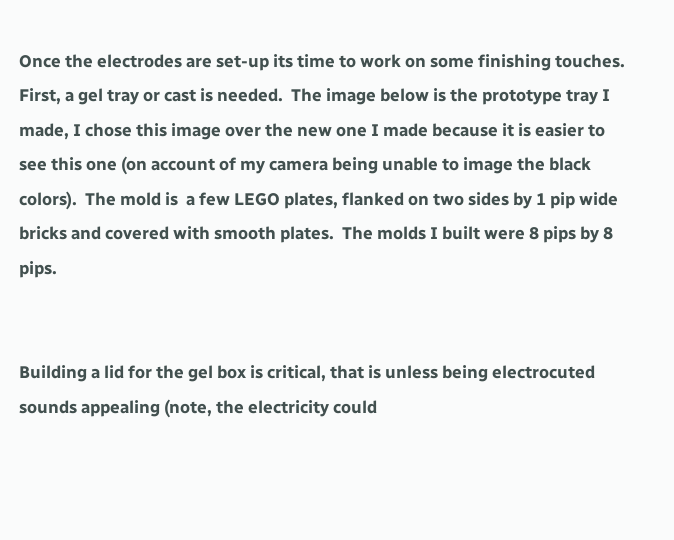Once the electrodes are set-up its time to work on some finishing touches.  First, a gel tray or cast is needed.  The image below is the prototype tray I made, I chose this image over the new one I made because it is easier to see this one (on account of my camera being unable to image the black colors).  The mold is  a few LEGO plates, flanked on two sides by 1 pip wide bricks and covered with smooth plates.  The molds I built were 8 pips by 8 pips.


Building a lid for the gel box is critical, that is unless being electrocuted sounds appealing (note, the electricity could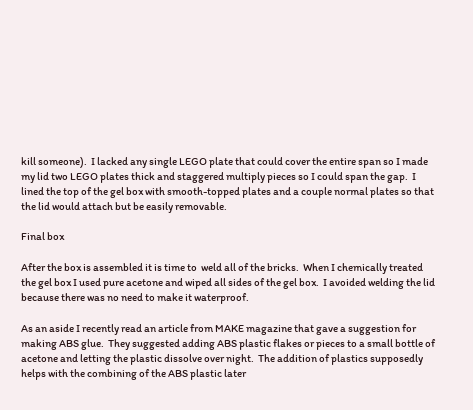kill someone).  I lacked any single LEGO plate that could cover the entire span so I made my lid two LEGO plates thick and staggered multiply pieces so I could span the gap.  I lined the top of the gel box with smooth-topped plates and a couple normal plates so that the lid would attach but be easily removable.

Final box

After the box is assembled it is time to  weld all of the bricks.  When I chemically treated the gel box I used pure acetone and wiped all sides of the gel box.  I avoided welding the lid because there was no need to make it waterproof.

As an aside I recently read an article from MAKE magazine that gave a suggestion for making ABS glue.  They suggested adding ABS plastic flakes or pieces to a small bottle of acetone and letting the plastic dissolve over night.  The addition of plastics supposedly helps with the combining of the ABS plastic later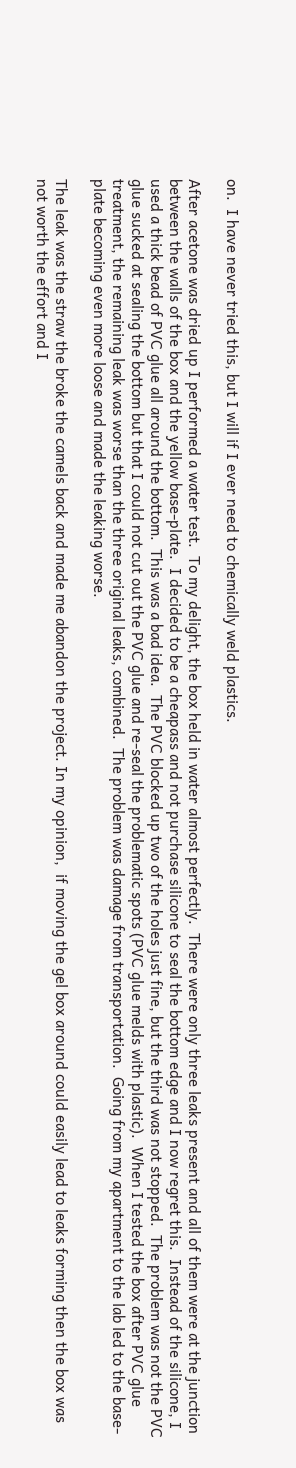on.  I have never tried this, but I will if I ever need to chemically weld plastics.

After acetone was dried up I performed a water test.  To my delight, the box held in water almost perfectly.  There were only three leaks present and all of them were at the junction between the walls of the box and the yellow base-plate.  I decided to be a cheapass and not purchase silicone to seal the bottom edge and I now regret this.  Instead of the silicone, I used a thick bead of PVC glue all around the bottom.  This was a bad idea.  The PVC blocked up two of the holes just fine, but the third was not stopped.  The problem was not the PVC glue sucked at sealing the bottom but that I could not cut out the PVC glue and re-seal the problematic spots (PVC glue melds with plastic).  When I tested the box after PVC glue treatment, the remaining leak was worse than the three original leaks, combined.  The problem was damage from transportation.  Going from my apartment to the lab led to the base-plate becoming even more loose and made the leaking worse.

The leak was the straw the broke the camels back and made me abandon the project. In my opinion,  if moving the gel box around could easily lead to leaks forming then the box was not worth the effort and I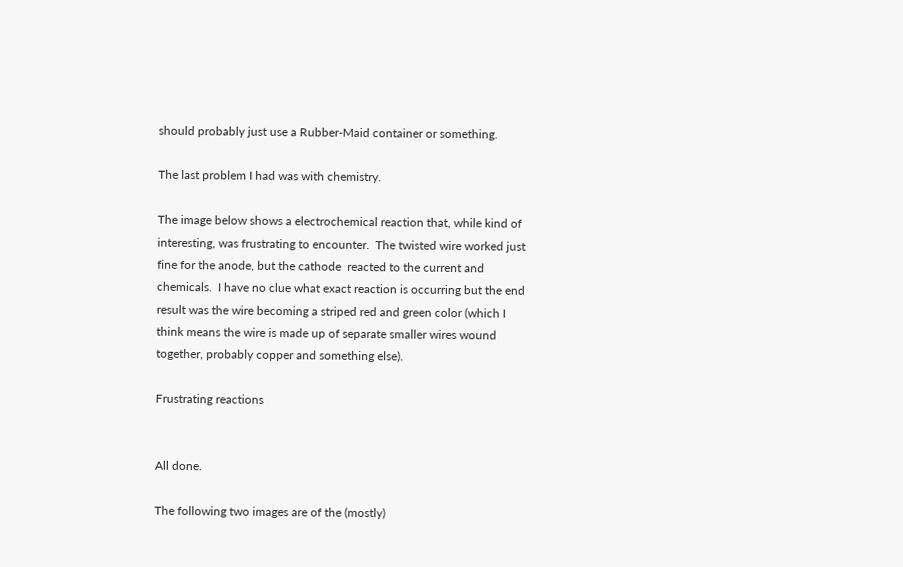should probably just use a Rubber-Maid container or something.

The last problem I had was with chemistry.

The image below shows a electrochemical reaction that, while kind of interesting, was frustrating to encounter.  The twisted wire worked just fine for the anode, but the cathode  reacted to the current and chemicals.  I have no clue what exact reaction is occurring but the end result was the wire becoming a striped red and green color (which I think means the wire is made up of separate smaller wires wound together, probably copper and something else).

Frustrating reactions


All done.

The following two images are of the (mostly)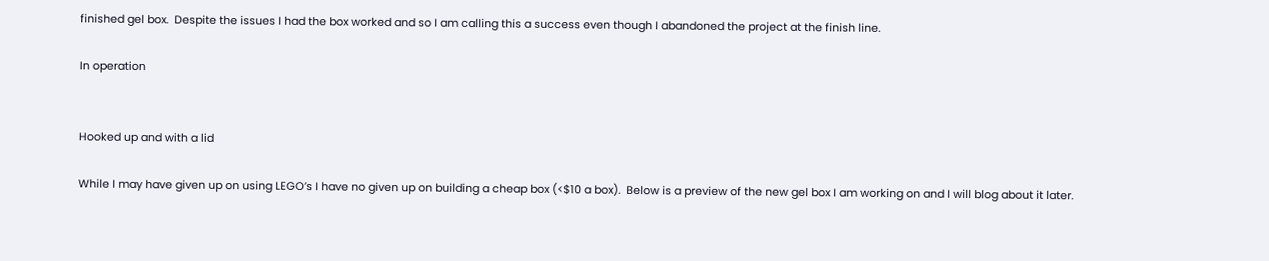finished gel box.  Despite the issues I had the box worked and so I am calling this a success even though I abandoned the project at the finish line.

In operation


Hooked up and with a lid

While I may have given up on using LEGO’s I have no given up on building a cheap box (<$10 a box).  Below is a preview of the new gel box I am working on and I will blog about it later.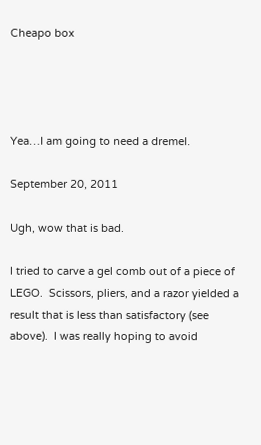Cheapo box




Yea…I am going to need a dremel.

September 20, 2011

Ugh, wow that is bad.

I tried to carve a gel comb out of a piece of LEGO.  Scissors, pliers, and a razor yielded a result that is less than satisfactory (see above).  I was really hoping to avoid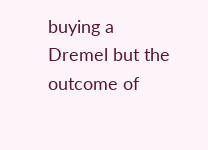buying a Dremel but the outcome of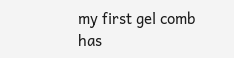my first gel comb has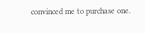convinced me to purchase one.